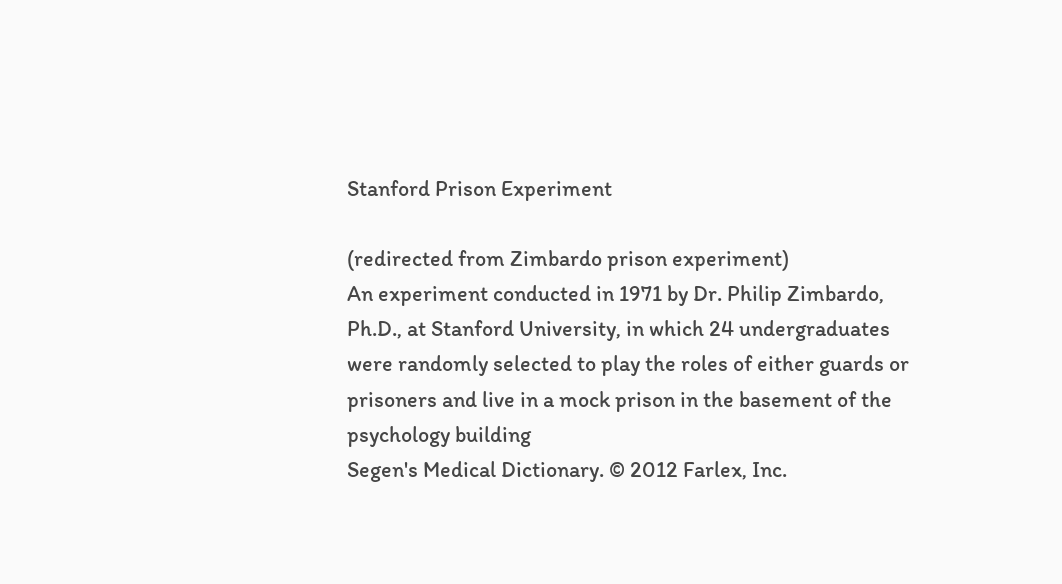Stanford Prison Experiment

(redirected from Zimbardo prison experiment)
An experiment conducted in 1971 by Dr. Philip Zimbardo, Ph.D., at Stanford University, in which 24 undergraduates were randomly selected to play the roles of either guards or prisoners and live in a mock prison in the basement of the psychology building
Segen's Medical Dictionary. © 2012 Farlex, Inc.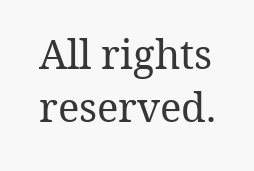All rights reserved.